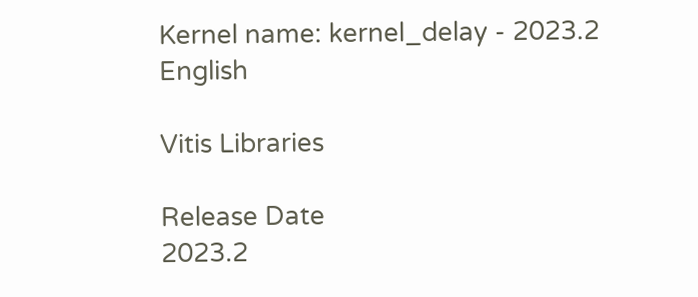Kernel name: kernel_delay - 2023.2 English

Vitis Libraries

Release Date
2023.2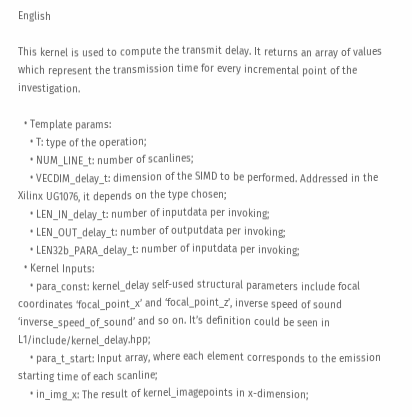English

This kernel is used to compute the transmit delay. It returns an array of values which represent the transmission time for every incremental point of the investigation.

  • Template params:
    • T: type of the operation;
    • NUM_LINE_t: number of scanlines;
    • VECDIM_delay_t: dimension of the SIMD to be performed. Addressed in the Xilinx UG1076, it depends on the type chosen;
    • LEN_IN_delay_t: number of inputdata per invoking;
    • LEN_OUT_delay_t: number of outputdata per invoking;
    • LEN32b_PARA_delay_t: number of inputdata per invoking;
  • Kernel Inputs:
    • para_const: kernel_delay self-used structural parameters include focal coordinates ‘focal_point_x’ and ‘focal_point_z’, inverse speed of sound ‘inverse_speed_of_sound’ and so on. It’s definition could be seen in L1/include/kernel_delay.hpp;
    • para_t_start: Input array, where each element corresponds to the emission starting time of each scanline;
    • in_img_x: The result of kernel_imagepoints in x-dimension;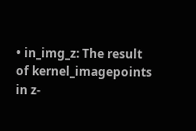• in_img_z: The result of kernel_imagepoints in z-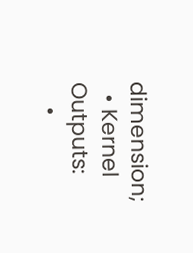dimension;
  • Kernel Outputs:
    •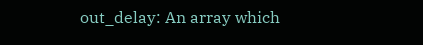out_delay: An array which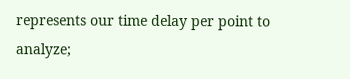represents our time delay per point to analyze;